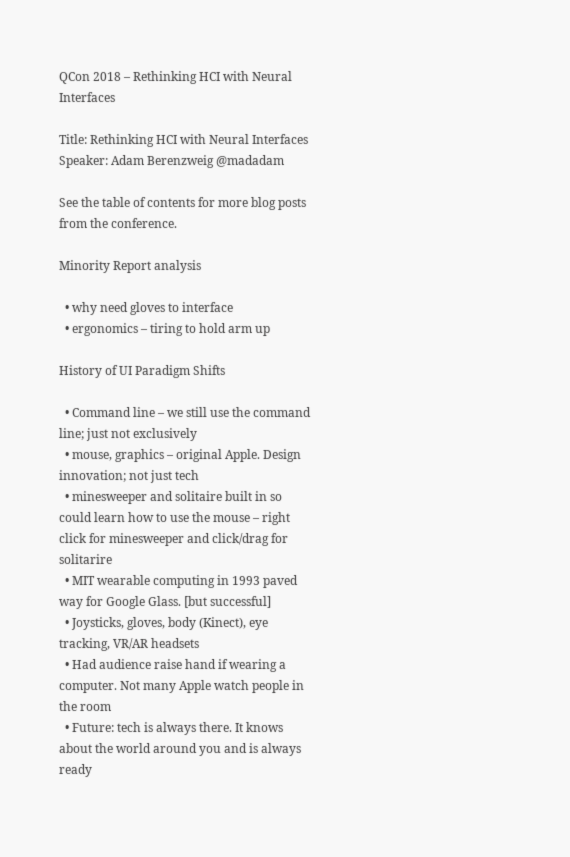QCon 2018 – Rethinking HCI with Neural Interfaces

Title: Rethinking HCI with Neural Interfaces
Speaker: Adam Berenzweig @madadam

See the table of contents for more blog posts from the conference.

Minority Report analysis

  • why need gloves to interface
  • ergonomics – tiring to hold arm up

History of UI Paradigm Shifts

  • Command line – we still use the command line; just not exclusively
  • mouse, graphics – original Apple. Design innovation; not just tech
  • minesweeper and solitaire built in so could learn how to use the mouse – right click for minesweeper and click/drag for solitarire
  • MIT wearable computing in 1993 paved way for Google Glass. [but successful]
  • Joysticks, gloves, body (Kinect), eye tracking, VR/AR headsets
  • Had audience raise hand if wearing a computer. Not many Apple watch people in the room
  • Future: tech is always there. It knows about the world around you and is always ready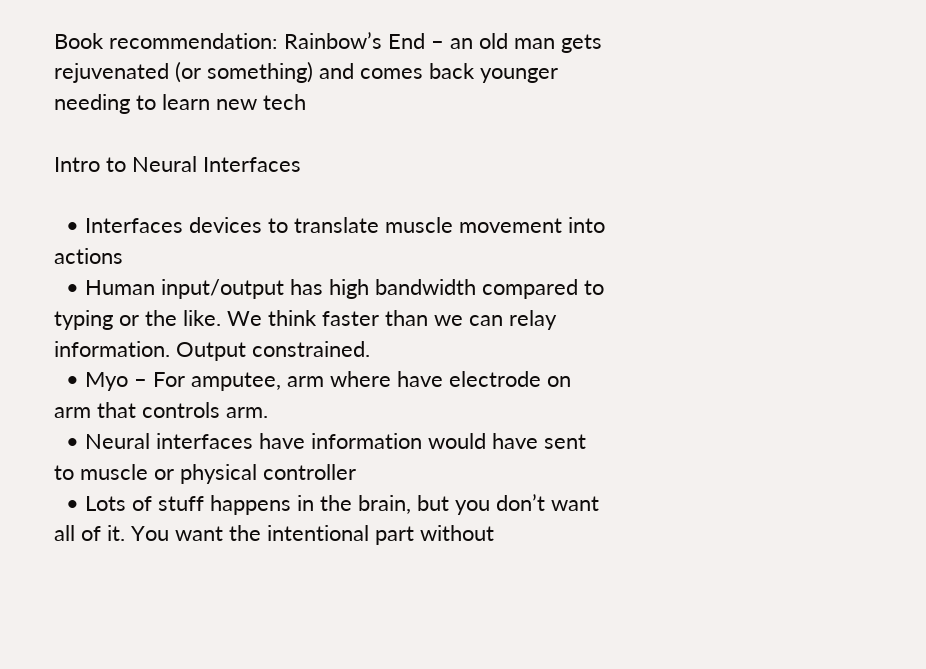Book recommendation: Rainbow’s End – an old man gets rejuvenated (or something) and comes back younger needing to learn new tech

Intro to Neural Interfaces

  • Interfaces devices to translate muscle movement into actions
  • Human input/output has high bandwidth compared to typing or the like. We think faster than we can relay information. Output constrained.
  • Myo – For amputee, arm where have electrode on arm that controls arm.
  • Neural interfaces have information would have sent to muscle or physical controller
  • Lots of stuff happens in the brain, but you don’t want all of it. You want the intentional part without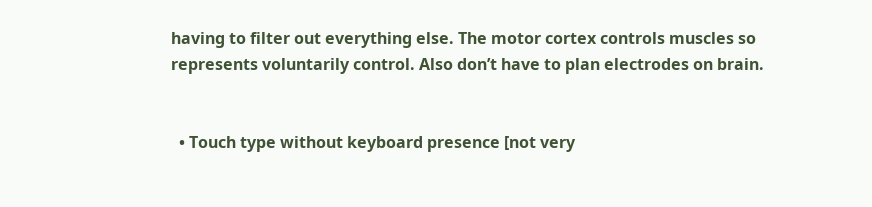having to filter out everything else. The motor cortex controls muscles so represents voluntarily control. Also don’t have to plan electrodes on brain.


  • Touch type without keyboard presence [not very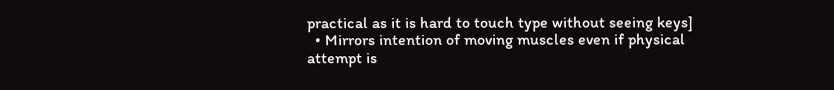practical as it is hard to touch type without seeing keys]
  • Mirrors intention of moving muscles even if physical attempt is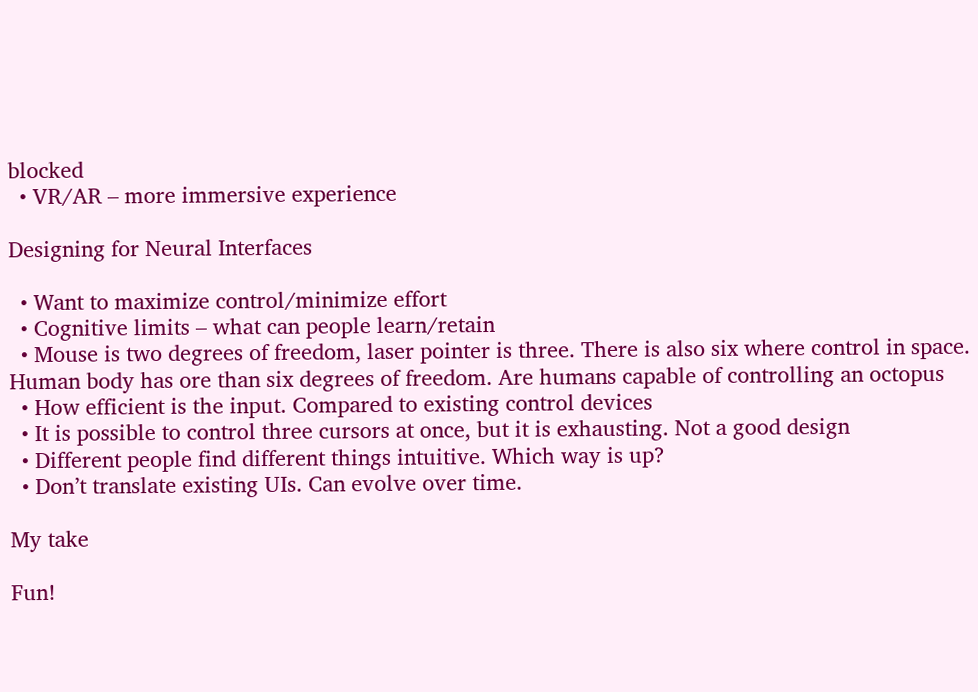blocked
  • VR/AR – more immersive experience

Designing for Neural Interfaces

  • Want to maximize control/minimize effort
  • Cognitive limits – what can people learn/retain
  • Mouse is two degrees of freedom, laser pointer is three. There is also six where control in space. Human body has ore than six degrees of freedom. Are humans capable of controlling an octopus
  • How efficient is the input. Compared to existing control devices
  • It is possible to control three cursors at once, but it is exhausting. Not a good design
  • Different people find different things intuitive. Which way is up?
  • Don’t translate existing UIs. Can evolve over time.

My take

Fun!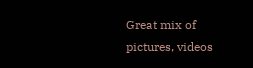Great mix of pictures, videos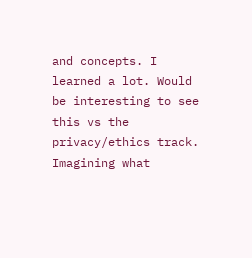and concepts. I learned a lot. Would be interesting to see this vs the privacy/ethics track. Imagining what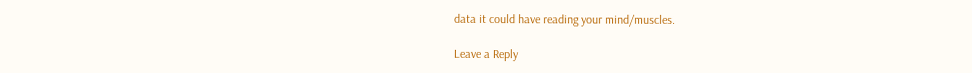data it could have reading your mind/muscles.

Leave a Reply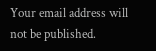Your email address will not be published.